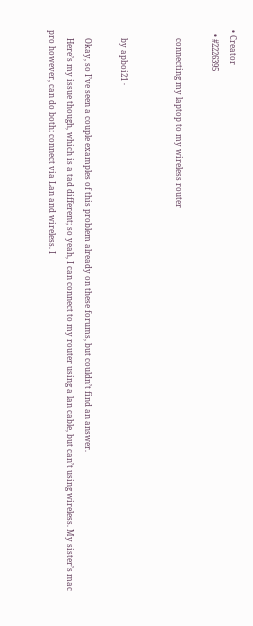• Creator
  • #2226395

    connecting my laptop to my wireless router


    by apboi21 ·

    Okay, so I’ve seen a couple examples of this problem already on these forums, but couldn’t find an answer.
    Here’s my issue though, which is a tad different; so yeah, I can connect to my router using a lan cable, but can’t using wireless. My sister’s mac pro however, can do both: connect via Lan and wireless. I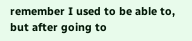remember I used to be able to, but after going to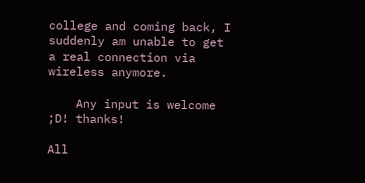college and coming back, I suddenly am unable to get a real connection via wireless anymore.

    Any input is welcome ;D! thanks!

All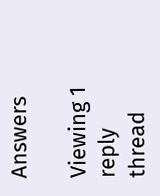Answers

Viewing 1 reply thread